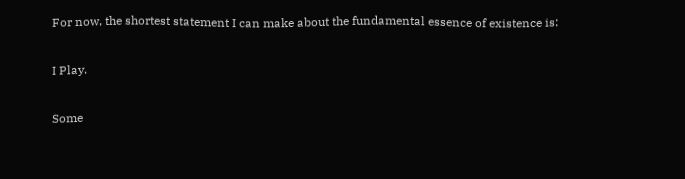For now, the shortest statement I can make about the fundamental essence of existence is:

I Play.

Some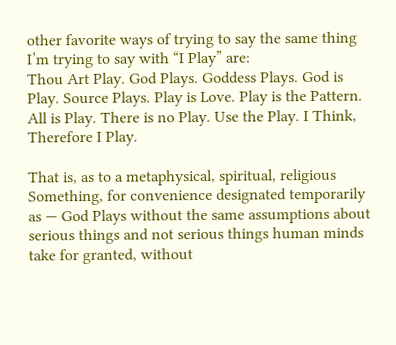other favorite ways of trying to say the same thing I’m trying to say with “I Play” are:
Thou Art Play. God Plays. Goddess Plays. God is Play. Source Plays. Play is Love. Play is the Pattern. All is Play. There is no Play. Use the Play. I Think, Therefore I Play.

That is, as to a metaphysical, spiritual, religious Something, for convenience designated temporarily as — God Plays without the same assumptions about serious things and not serious things human minds take for granted, without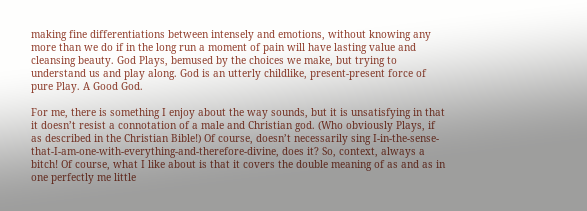making fine differentiations between intensely and emotions, without knowing any more than we do if in the long run a moment of pain will have lasting value and cleansing beauty. God Plays, bemused by the choices we make, but trying to understand us and play along. God is an utterly childlike, present-present force of pure Play. A Good God.

For me, there is something I enjoy about the way sounds, but it is unsatisfying in that it doesn’t resist a connotation of a male and Christian god. (Who obviously Plays, if as described in the Christian Bible!) Of course, doesn’t necessarily sing I-in-the-sense-that-I-am-one-with-everything-and-therefore-divine, does it? So, context, always a bitch! Of course, what I like about is that it covers the double meaning of as and as in one perfectly me little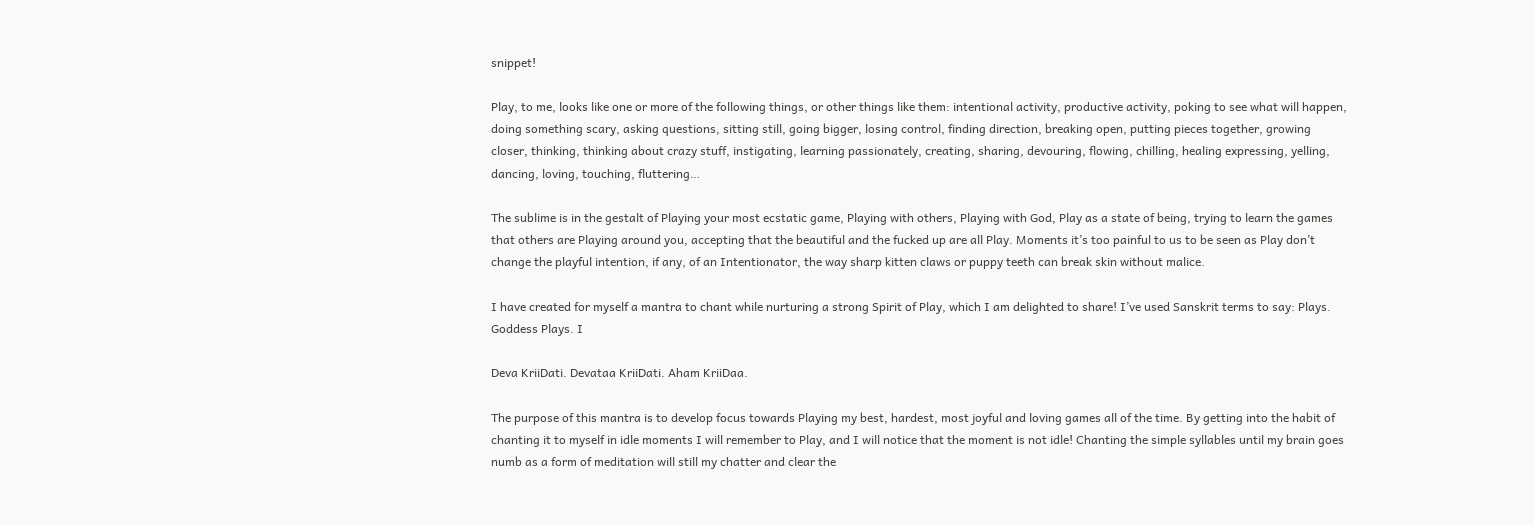snippet!

Play, to me, looks like one or more of the following things, or other things like them: intentional activity, productive activity, poking to see what will happen, doing something scary, asking questions, sitting still, going bigger, losing control, finding direction, breaking open, putting pieces together, growing closer, thinking, thinking about crazy stuff, instigating, learning passionately, creating, sharing, devouring, flowing, chilling, healing expressing, yelling, dancing, loving, touching, fluttering…

The sublime is in the gestalt of Playing your most ecstatic game, Playing with others, Playing with God, Play as a state of being, trying to learn the games that others are Playing around you, accepting that the beautiful and the fucked up are all Play. Moments it’s too painful to us to be seen as Play don’t change the playful intention, if any, of an Intentionator, the way sharp kitten claws or puppy teeth can break skin without malice.

I have created for myself a mantra to chant while nurturing a strong Spirit of Play, which I am delighted to share! I’ve used Sanskrit terms to say: Plays. Goddess Plays. I

Deva KriiDati. Devataa KriiDati. Aham KriiDaa.

The purpose of this mantra is to develop focus towards Playing my best, hardest, most joyful and loving games all of the time. By getting into the habit of chanting it to myself in idle moments I will remember to Play, and I will notice that the moment is not idle! Chanting the simple syllables until my brain goes numb as a form of meditation will still my chatter and clear the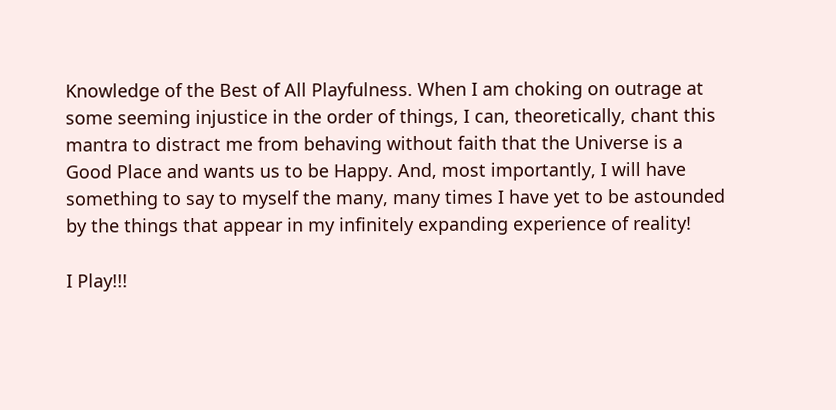Knowledge of the Best of All Playfulness. When I am choking on outrage at some seeming injustice in the order of things, I can, theoretically, chant this mantra to distract me from behaving without faith that the Universe is a Good Place and wants us to be Happy. And, most importantly, I will have something to say to myself the many, many times I have yet to be astounded by the things that appear in my infinitely expanding experience of reality!

I Play!!!